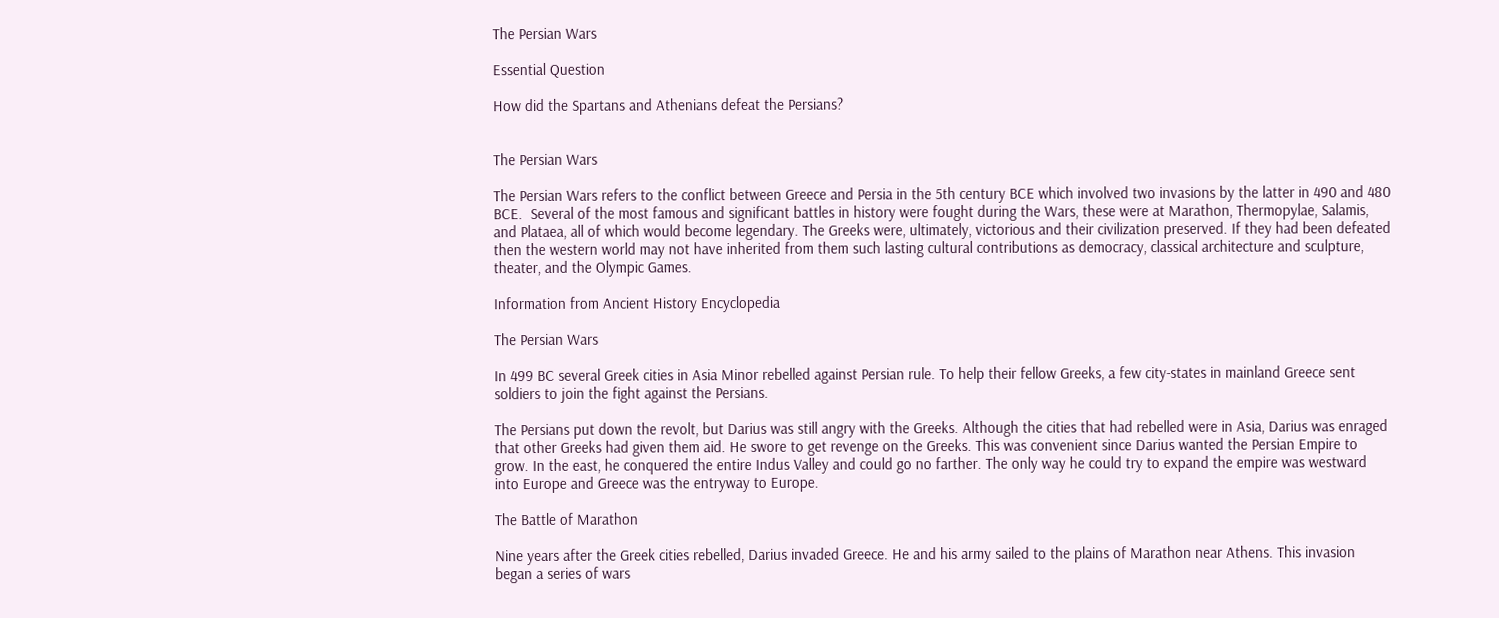The Persian Wars

Essential Question

How did the Spartans and Athenians defeat the Persians?


The Persian Wars

The Persian Wars refers to the conflict between Greece and Persia in the 5th century BCE which involved two invasions by the latter in 490 and 480 BCE.  Several of the most famous and significant battles in history were fought during the Wars, these were at Marathon, Thermopylae, Salamis, and Plataea, all of which would become legendary. The Greeks were, ultimately, victorious and their civilization preserved. If they had been defeated then the western world may not have inherited from them such lasting cultural contributions as democracy, classical architecture and sculpture, theater, and the Olympic Games.

Information from Ancient History Encyclopedia

The Persian Wars

In 499 BC several Greek cities in Asia Minor rebelled against Persian rule. To help their fellow Greeks, a few city-states in mainland Greece sent soldiers to join the fight against the Persians.

The Persians put down the revolt, but Darius was still angry with the Greeks. Although the cities that had rebelled were in Asia, Darius was enraged that other Greeks had given them aid. He swore to get revenge on the Greeks. This was convenient since Darius wanted the Persian Empire to grow. In the east, he conquered the entire Indus Valley and could go no farther. The only way he could try to expand the empire was westward into Europe and Greece was the entryway to Europe.

The Battle of Marathon

Nine years after the Greek cities rebelled, Darius invaded Greece. He and his army sailed to the plains of Marathon near Athens. This invasion began a series of wars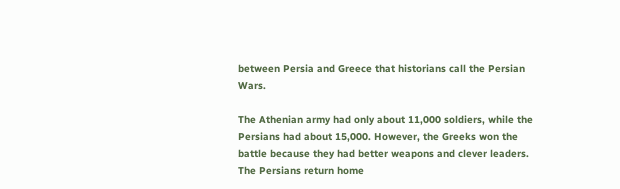between Persia and Greece that historians call the Persian Wars.

The Athenian army had only about 11,000 soldiers, while the Persians had about 15,000. However, the Greeks won the battle because they had better weapons and clever leaders. The Persians return home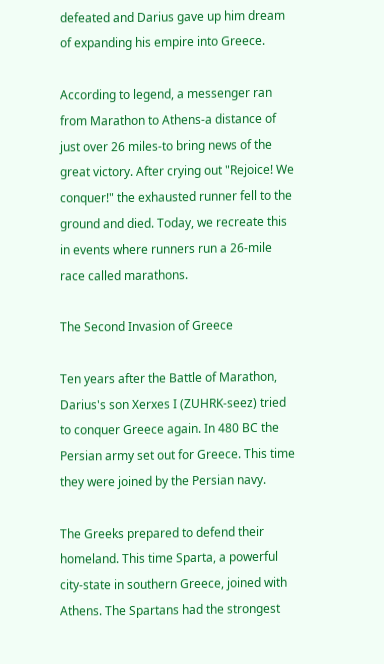defeated and Darius gave up him dream of expanding his empire into Greece.

According to legend, a messenger ran from Marathon to Athens-a distance of just over 26 miles-to bring news of the great victory. After crying out "Rejoice! We conquer!" the exhausted runner fell to the ground and died. Today, we recreate this in events where runners run a 26-mile race called marathons.

The Second Invasion of Greece

Ten years after the Battle of Marathon, Darius's son Xerxes I (ZUHRK-seez) tried to conquer Greece again. In 480 BC the Persian army set out for Greece. This time they were joined by the Persian navy.

The Greeks prepared to defend their homeland. This time Sparta, a powerful city-state in southern Greece, joined with Athens. The Spartans had the strongest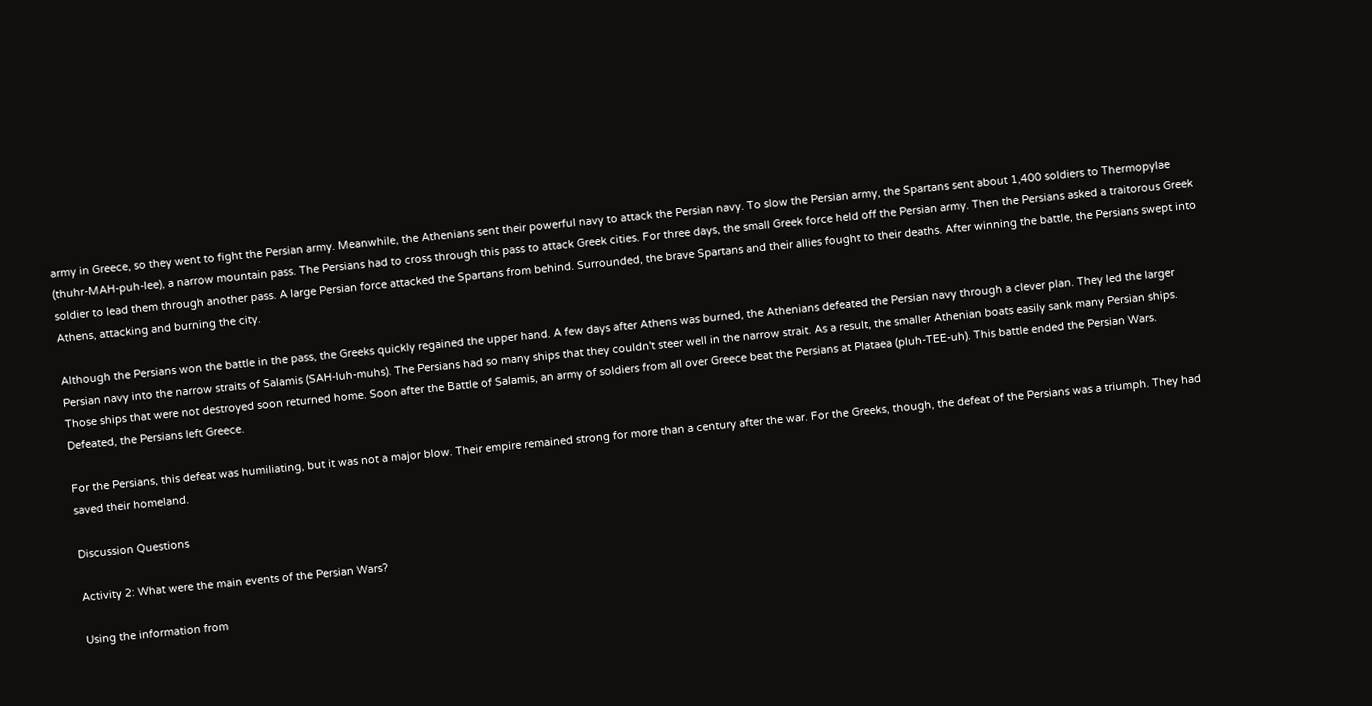army in Greece, so they went to fight the Persian army. Meanwhile, the Athenians sent their powerful navy to attack the Persian navy. To slow the Persian army, the Spartans sent about 1,400 soldiers to Thermopylae (thuhr-MAH-puh-lee), a narrow mountain pass. The Persians had to cross through this pass to attack Greek cities. For three days, the small Greek force held off the Persian army. Then the Persians asked a traitorous Greek soldier to lead them through another pass. A large Persian force attacked the Spartans from behind. Surrounded, the brave Spartans and their allies fought to their deaths. After winning the battle, the Persians swept into Athens, attacking and burning the city.

Although the Persians won the battle in the pass, the Greeks quickly regained the upper hand. A few days after Athens was burned, the Athenians defeated the Persian navy through a clever plan. They led the larger Persian navy into the narrow straits of Salamis (SAH-luh-muhs). The Persians had so many ships that they couldn't steer well in the narrow strait. As a result, the smaller Athenian boats easily sank many Persian ships. Those ships that were not destroyed soon returned home. Soon after the Battle of Salamis, an army of soldiers from all over Greece beat the Persians at Plataea (pluh-TEE-uh). This battle ended the Persian Wars. Defeated, the Persians left Greece.

For the Persians, this defeat was humiliating, but it was not a major blow. Their empire remained strong for more than a century after the war. For the Greeks, though, the defeat of the Persians was a triumph. They had saved their homeland.

Discussion Questions

Activity 2: What were the main events of the Persian Wars?

Using the information from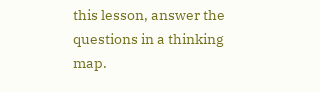this lesson, answer the questions in a thinking map.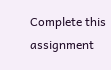Complete this assignment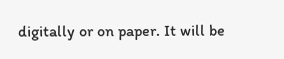digitally or on paper. It will be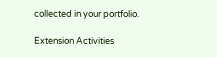collected in your portfolio.

Extension Activities